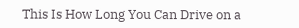This Is How Long You Can Drive on a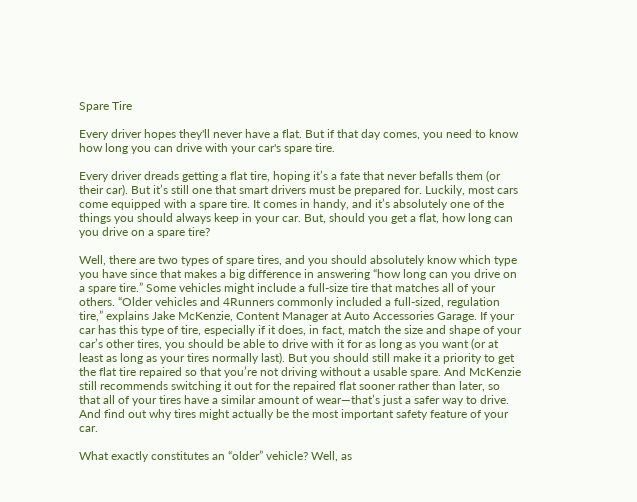Spare Tire

Every driver hopes they'll never have a flat. But if that day comes, you need to know how long you can drive with your car's spare tire.

Every driver dreads getting a flat tire, hoping it’s a fate that never befalls them (or their car). But it’s still one that smart drivers must be prepared for. Luckily, most cars come equipped with a spare tire. It comes in handy, and it’s absolutely one of the things you should always keep in your car. But, should you get a flat, how long can you drive on a spare tire?

Well, there are two types of spare tires, and you should absolutely know which type you have since that makes a big difference in answering “how long can you drive on a spare tire.” Some vehicles might include a full-size tire that matches all of your others. “Older vehicles and 4Runners commonly included a full-sized, regulation tire,” explains Jake McKenzie, Content Manager at Auto Accessories Garage. If your car has this type of tire, especially if it does, in fact, match the size and shape of your car’s other tires, you should be able to drive with it for as long as you want (or at least as long as your tires normally last). But you should still make it a priority to get the flat tire repaired so that you’re not driving without a usable spare. And McKenzie still recommends switching it out for the repaired flat sooner rather than later, so that all of your tires have a similar amount of wear—that’s just a safer way to drive. And find out why tires might actually be the most important safety feature of your car.

What exactly constitutes an “older” vehicle? Well, as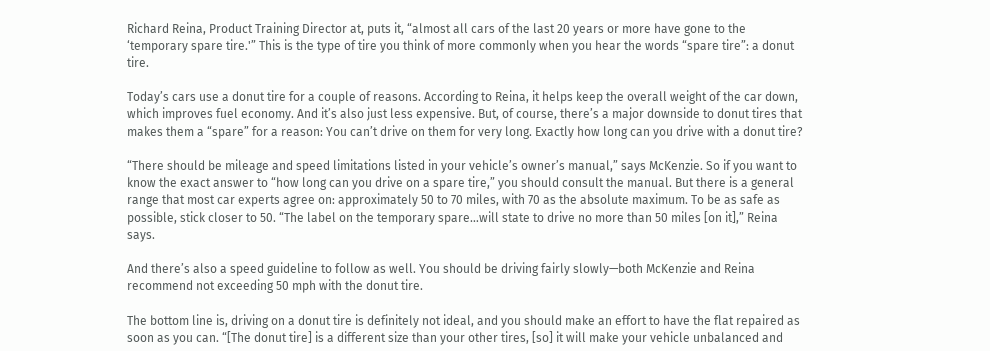Richard Reina, Product Training Director at, puts it, “almost all cars of the last 20 years or more have gone to the ‘temporary spare tire.'” This is the type of tire you think of more commonly when you hear the words “spare tire”: a donut tire.

Today’s cars use a donut tire for a couple of reasons. According to Reina, it helps keep the overall weight of the car down, which improves fuel economy. And it’s also just less expensive. But, of course, there’s a major downside to donut tires that makes them a “spare” for a reason: You can’t drive on them for very long. Exactly how long can you drive with a donut tire?

“There should be mileage and speed limitations listed in your vehicle’s owner’s manual,” says McKenzie. So if you want to know the exact answer to “how long can you drive on a spare tire,” you should consult the manual. But there is a general range that most car experts agree on: approximately 50 to 70 miles, with 70 as the absolute maximum. To be as safe as possible, stick closer to 50. “The label on the temporary spare…will state to drive no more than 50 miles [on it],” Reina says.

And there’s also a speed guideline to follow as well. You should be driving fairly slowly—both McKenzie and Reina recommend not exceeding 50 mph with the donut tire.

The bottom line is, driving on a donut tire is definitely not ideal, and you should make an effort to have the flat repaired as soon as you can. “[The donut tire] is a different size than your other tires, [so] it will make your vehicle unbalanced and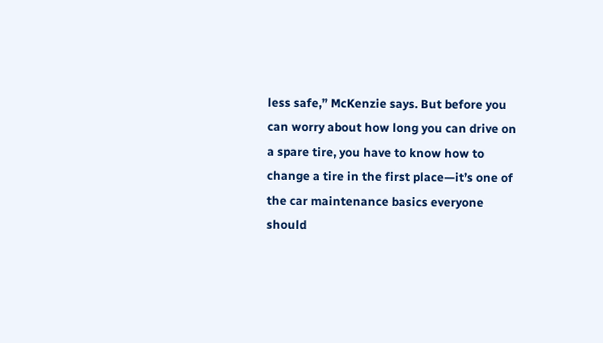less safe,” McKenzie says. But before you can worry about how long you can drive on a spare tire, you have to know how to change a tire in the first place—it’s one of the car maintenance basics everyone should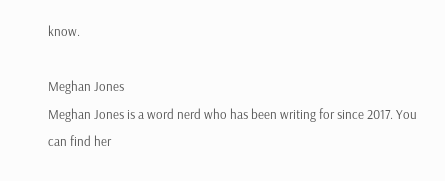know.

Meghan Jones
Meghan Jones is a word nerd who has been writing for since 2017. You can find her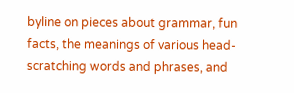byline on pieces about grammar, fun facts, the meanings of various head-scratching words and phrases, and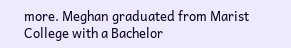more. Meghan graduated from Marist College with a Bachelor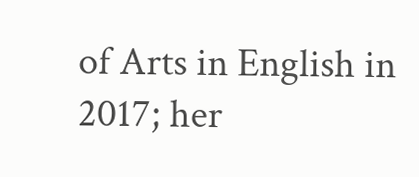of Arts in English in 2017; her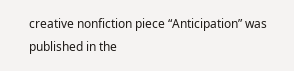creative nonfiction piece “Anticipation” was published in the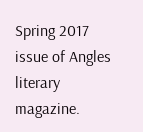Spring 2017 issue of Angles literary magazine.